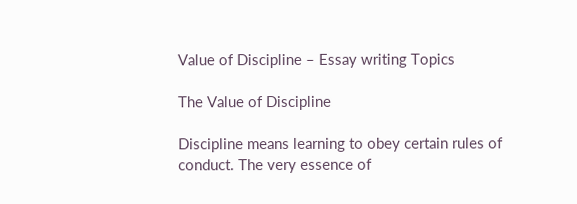Value of Discipline – Essay writing Topics

The Value of Discipline

Discipline means learning to obey certain rules of conduct. The very essence of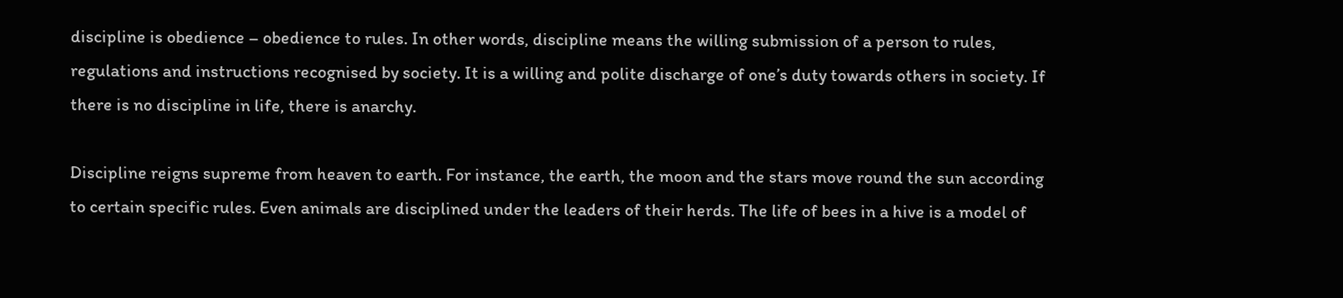discipline is obedience – obedience to rules. In other words, discipline means the willing submission of a person to rules, regulations and instructions recognised by society. It is a willing and polite discharge of one’s duty towards others in society. If there is no discipline in life, there is anarchy.

Discipline reigns supreme from heaven to earth. For instance, the earth, the moon and the stars move round the sun according to certain specific rules. Even animals are disciplined under the leaders of their herds. The life of bees in a hive is a model of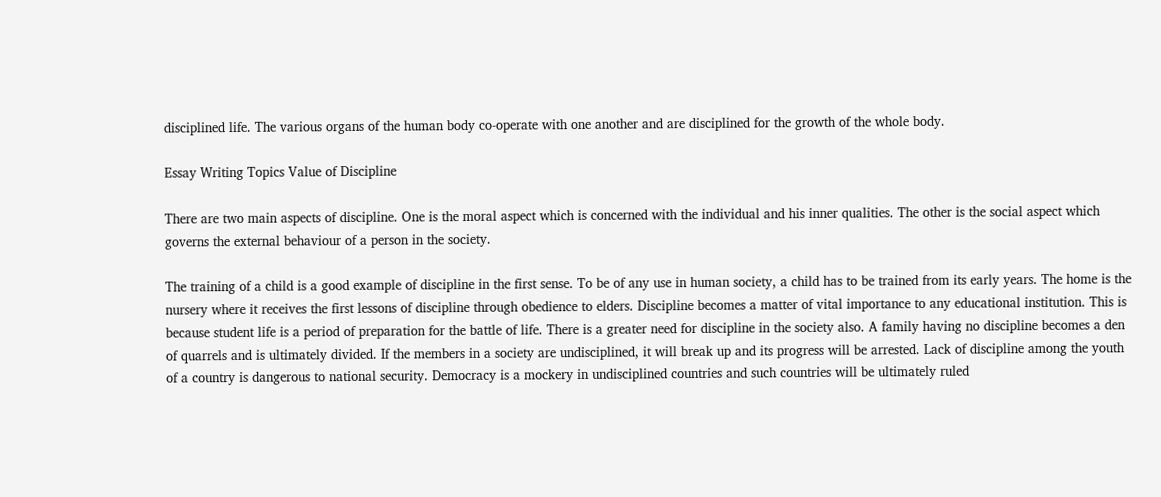disciplined life. The various organs of the human body co-operate with one another and are disciplined for the growth of the whole body.

Essay Writing Topics Value of Discipline

There are two main aspects of discipline. One is the moral aspect which is concerned with the individual and his inner qualities. The other is the social aspect which governs the external behaviour of a person in the society.

The training of a child is a good example of discipline in the first sense. To be of any use in human society, a child has to be trained from its early years. The home is the nursery where it receives the first lessons of discipline through obedience to elders. Discipline becomes a matter of vital importance to any educational institution. This is because student life is a period of preparation for the battle of life. There is a greater need for discipline in the society also. A family having no discipline becomes a den of quarrels and is ultimately divided. If the members in a society are undisciplined, it will break up and its progress will be arrested. Lack of discipline among the youth of a country is dangerous to national security. Democracy is a mockery in undisciplined countries and such countries will be ultimately ruled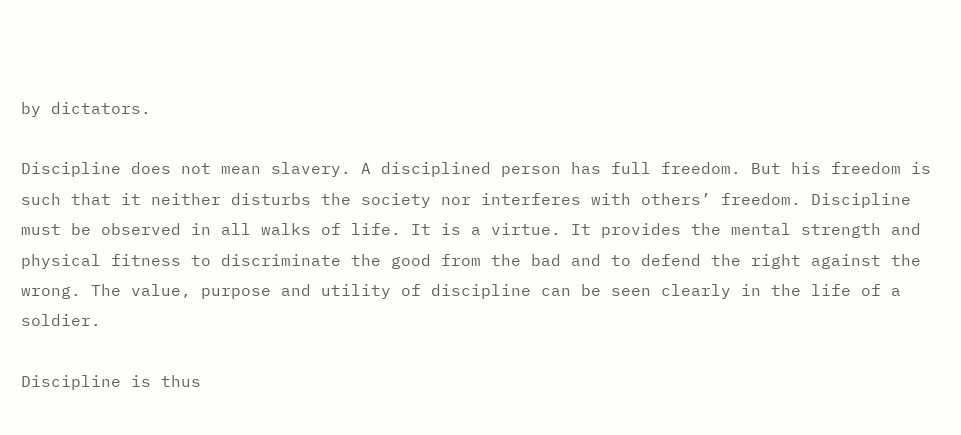by dictators.

Discipline does not mean slavery. A disciplined person has full freedom. But his freedom is such that it neither disturbs the society nor interferes with others’ freedom. Discipline must be observed in all walks of life. It is a virtue. It provides the mental strength and physical fitness to discriminate the good from the bad and to defend the right against the wrong. The value, purpose and utility of discipline can be seen clearly in the life of a soldier.

Discipline is thus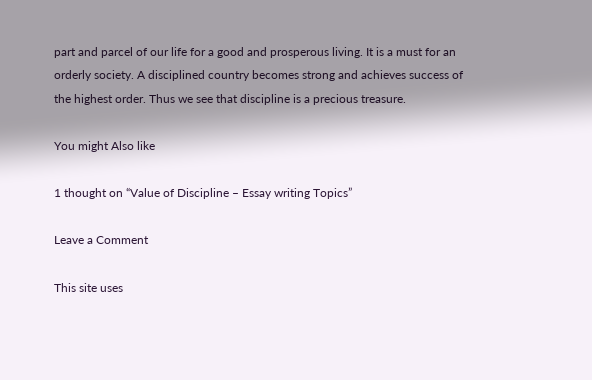part and parcel of our life for a good and prosperous living. It is a must for an orderly society. A disciplined country becomes strong and achieves success of the highest order. Thus we see that discipline is a precious treasure.

You might Also like

1 thought on “Value of Discipline – Essay writing Topics”

Leave a Comment

This site uses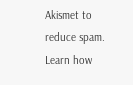Akismet to reduce spam. Learn how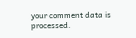your comment data is processed.